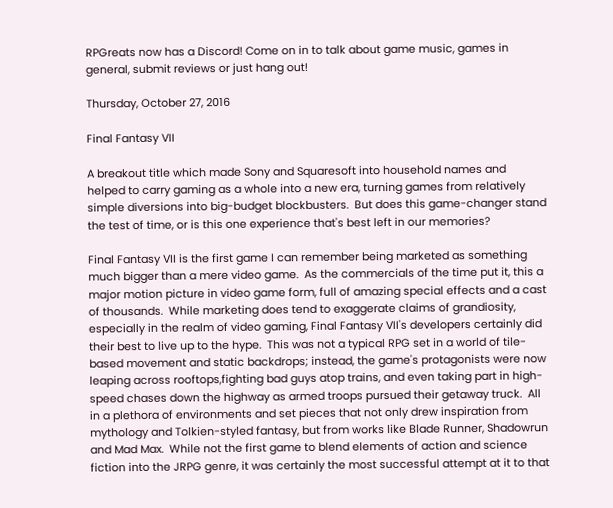RPGreats now has a Discord! Come on in to talk about game music, games in general, submit reviews or just hang out!

Thursday, October 27, 2016

Final Fantasy VII

A breakout title which made Sony and Squaresoft into household names and helped to carry gaming as a whole into a new era, turning games from relatively simple diversions into big-budget blockbusters.  But does this game-changer stand the test of time, or is this one experience that's best left in our memories?

Final Fantasy VII is the first game I can remember being marketed as something much bigger than a mere video game.  As the commercials of the time put it, this a major motion picture in video game form, full of amazing special effects and a cast of thousands.  While marketing does tend to exaggerate claims of grandiosity, especially in the realm of video gaming, Final Fantasy VII's developers certainly did their best to live up to the hype.  This was not a typical RPG set in a world of tile-based movement and static backdrops; instead, the game's protagonists were now leaping across rooftops,fighting bad guys atop trains, and even taking part in high-speed chases down the highway as armed troops pursued their getaway truck.  All in a plethora of environments and set pieces that not only drew inspiration from mythology and Tolkien-styled fantasy, but from works like Blade Runner, Shadowrun and Mad Max.  While not the first game to blend elements of action and science fiction into the JRPG genre, it was certainly the most successful attempt at it to that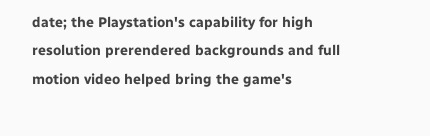date; the Playstation's capability for high resolution prerendered backgrounds and full motion video helped bring the game's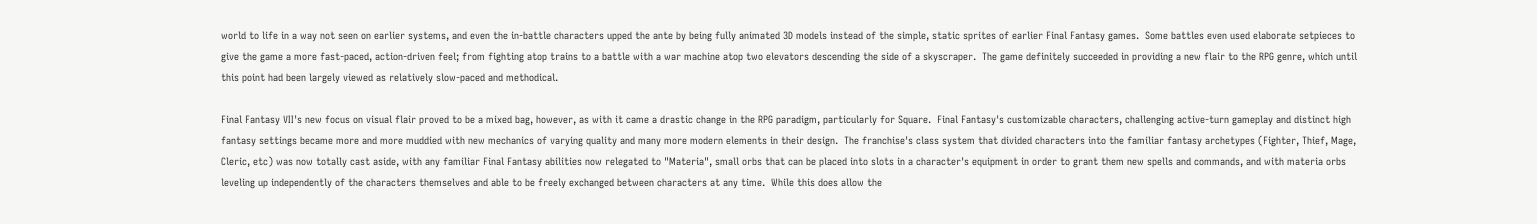world to life in a way not seen on earlier systems, and even the in-battle characters upped the ante by being fully animated 3D models instead of the simple, static sprites of earlier Final Fantasy games.  Some battles even used elaborate setpieces to give the game a more fast-paced, action-driven feel; from fighting atop trains to a battle with a war machine atop two elevators descending the side of a skyscraper.  The game definitely succeeded in providing a new flair to the RPG genre, which until this point had been largely viewed as relatively slow-paced and methodical.

Final Fantasy VII's new focus on visual flair proved to be a mixed bag, however, as with it came a drastic change in the RPG paradigm, particularly for Square.  Final Fantasy's customizable characters, challenging active-turn gameplay and distinct high fantasy settings became more and more muddied with new mechanics of varying quality and many more modern elements in their design.  The franchise's class system that divided characters into the familiar fantasy archetypes (Fighter, Thief, Mage, Cleric, etc) was now totally cast aside, with any familiar Final Fantasy abilities now relegated to "Materia", small orbs that can be placed into slots in a character's equipment in order to grant them new spells and commands, and with materia orbs leveling up independently of the characters themselves and able to be freely exchanged between characters at any time.  While this does allow the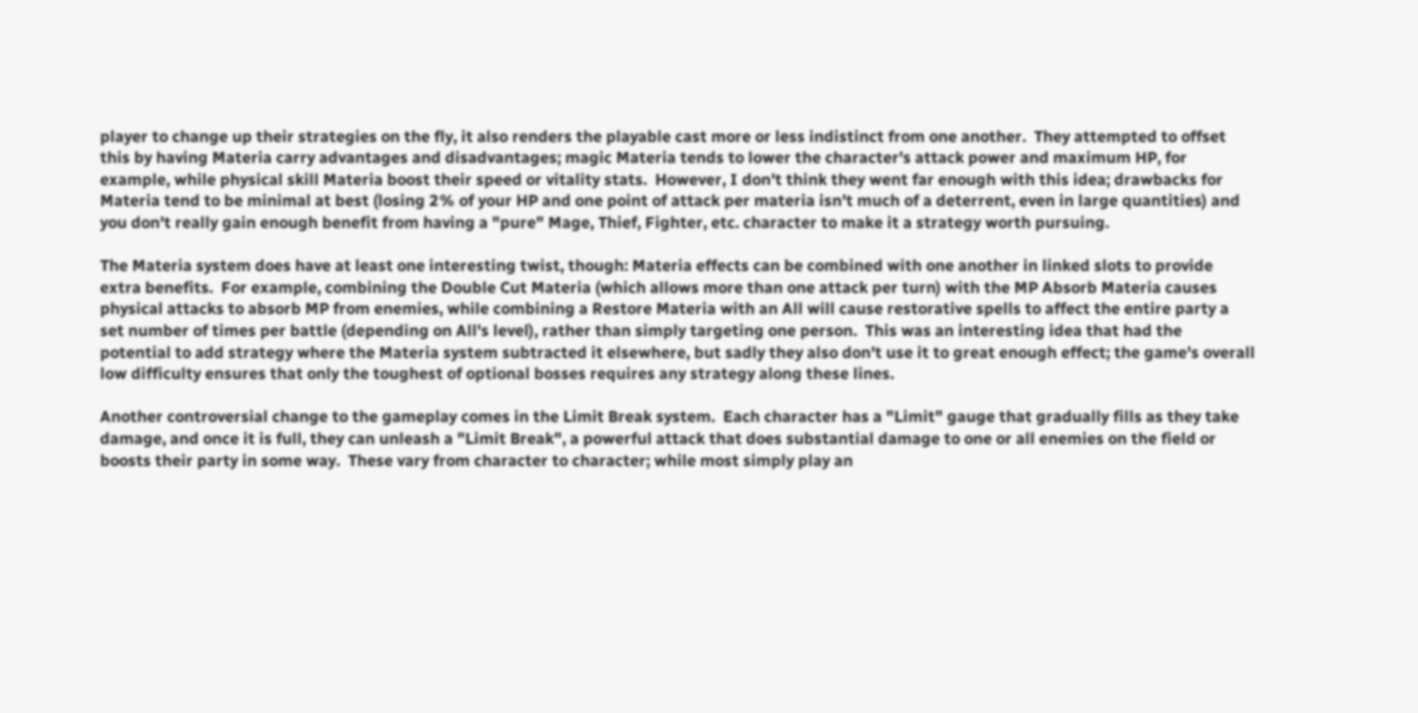player to change up their strategies on the fly, it also renders the playable cast more or less indistinct from one another.  They attempted to offset this by having Materia carry advantages and disadvantages; magic Materia tends to lower the character's attack power and maximum HP, for example, while physical skill Materia boost their speed or vitality stats.  However, I don't think they went far enough with this idea; drawbacks for Materia tend to be minimal at best (losing 2% of your HP and one point of attack per materia isn't much of a deterrent, even in large quantities) and you don't really gain enough benefit from having a "pure" Mage, Thief, Fighter, etc. character to make it a strategy worth pursuing.

The Materia system does have at least one interesting twist, though: Materia effects can be combined with one another in linked slots to provide extra benefits.  For example, combining the Double Cut Materia (which allows more than one attack per turn) with the MP Absorb Materia causes physical attacks to absorb MP from enemies, while combining a Restore Materia with an All will cause restorative spells to affect the entire party a set number of times per battle (depending on All's level), rather than simply targeting one person.  This was an interesting idea that had the potential to add strategy where the Materia system subtracted it elsewhere, but sadly they also don't use it to great enough effect; the game's overall low difficulty ensures that only the toughest of optional bosses requires any strategy along these lines.

Another controversial change to the gameplay comes in the Limit Break system.  Each character has a "Limit" gauge that gradually fills as they take damage, and once it is full, they can unleash a "Limit Break", a powerful attack that does substantial damage to one or all enemies on the field or boosts their party in some way.  These vary from character to character; while most simply play an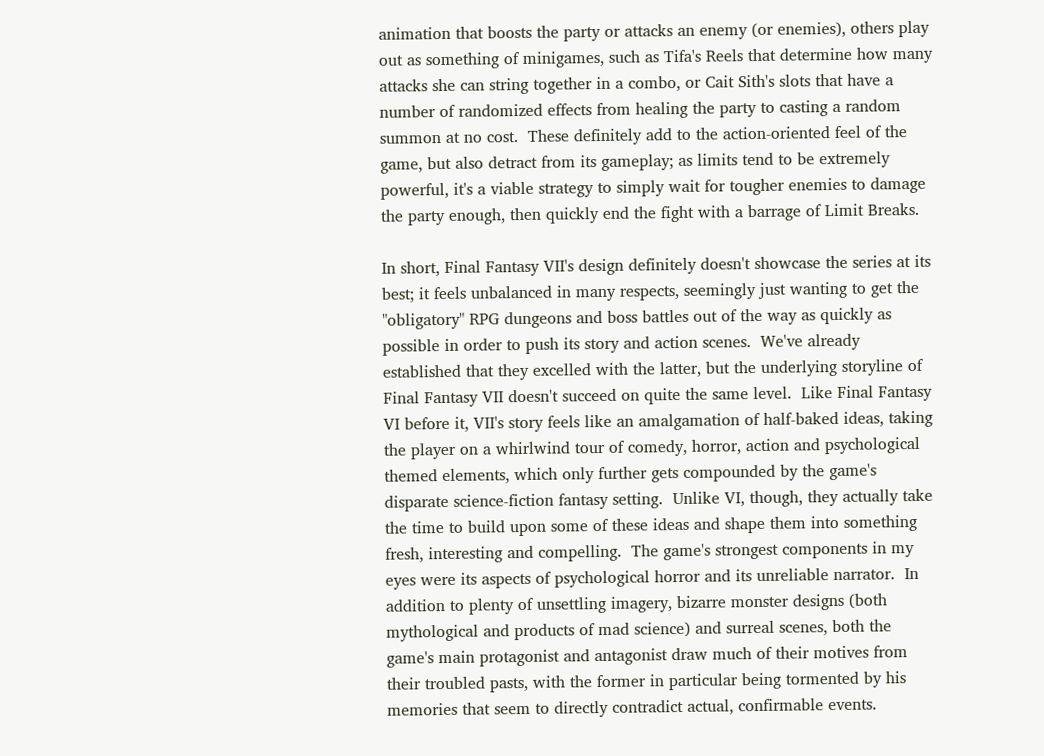animation that boosts the party or attacks an enemy (or enemies), others play out as something of minigames, such as Tifa's Reels that determine how many attacks she can string together in a combo, or Cait Sith's slots that have a number of randomized effects from healing the party to casting a random summon at no cost.  These definitely add to the action-oriented feel of the game, but also detract from its gameplay; as limits tend to be extremely powerful, it's a viable strategy to simply wait for tougher enemies to damage the party enough, then quickly end the fight with a barrage of Limit Breaks.

In short, Final Fantasy VII's design definitely doesn't showcase the series at its best; it feels unbalanced in many respects, seemingly just wanting to get the "obligatory" RPG dungeons and boss battles out of the way as quickly as possible in order to push its story and action scenes.  We've already established that they excelled with the latter, but the underlying storyline of Final Fantasy VII doesn't succeed on quite the same level.  Like Final Fantasy VI before it, VII's story feels like an amalgamation of half-baked ideas, taking the player on a whirlwind tour of comedy, horror, action and psychological themed elements, which only further gets compounded by the game's disparate science-fiction fantasy setting.  Unlike VI, though, they actually take the time to build upon some of these ideas and shape them into something fresh, interesting and compelling.  The game's strongest components in my eyes were its aspects of psychological horror and its unreliable narrator.  In addition to plenty of unsettling imagery, bizarre monster designs (both mythological and products of mad science) and surreal scenes, both the game's main protagonist and antagonist draw much of their motives from their troubled pasts, with the former in particular being tormented by his memories that seem to directly contradict actual, confirmable events.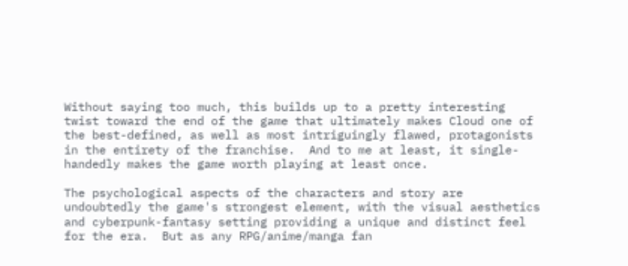Without saying too much, this builds up to a pretty interesting twist toward the end of the game that ultimately makes Cloud one of the best-defined, as well as most intriguingly flawed, protagonists in the entirety of the franchise.  And to me at least, it single-handedly makes the game worth playing at least once.

The psychological aspects of the characters and story are undoubtedly the game's strongest element, with the visual aesthetics and cyberpunk-fantasy setting providing a unique and distinct feel for the era.  But as any RPG/anime/manga fan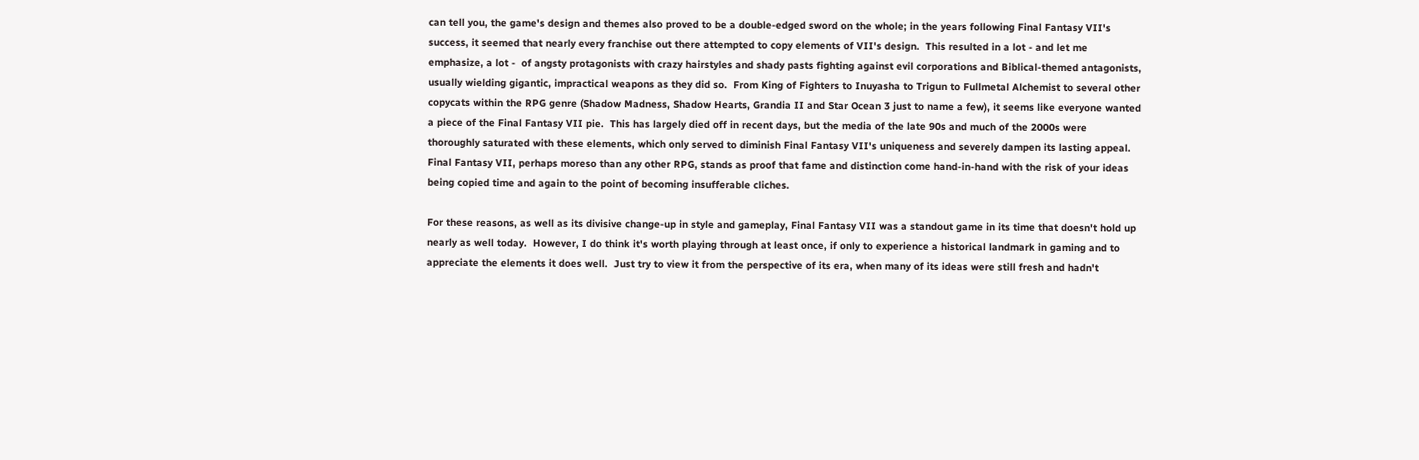can tell you, the game's design and themes also proved to be a double-edged sword on the whole; in the years following Final Fantasy VII's  success, it seemed that nearly every franchise out there attempted to copy elements of VII's design.  This resulted in a lot - and let me emphasize, a lot -  of angsty protagonists with crazy hairstyles and shady pasts fighting against evil corporations and Biblical-themed antagonists, usually wielding gigantic, impractical weapons as they did so.  From King of Fighters to Inuyasha to Trigun to Fullmetal Alchemist to several other copycats within the RPG genre (Shadow Madness, Shadow Hearts, Grandia II and Star Ocean 3 just to name a few), it seems like everyone wanted a piece of the Final Fantasy VII pie.  This has largely died off in recent days, but the media of the late 90s and much of the 2000s were thoroughly saturated with these elements, which only served to diminish Final Fantasy VII's uniqueness and severely dampen its lasting appeal.  Final Fantasy VII, perhaps moreso than any other RPG, stands as proof that fame and distinction come hand-in-hand with the risk of your ideas being copied time and again to the point of becoming insufferable cliches.

For these reasons, as well as its divisive change-up in style and gameplay, Final Fantasy VII was a standout game in its time that doesn't hold up nearly as well today.  However, I do think it's worth playing through at least once, if only to experience a historical landmark in gaming and to appreciate the elements it does well.  Just try to view it from the perspective of its era, when many of its ideas were still fresh and hadn't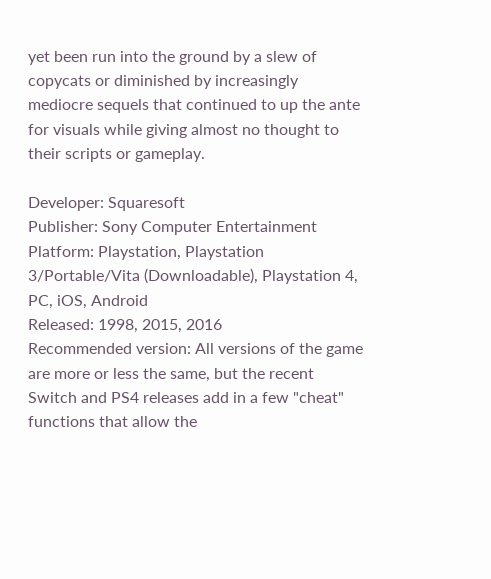yet been run into the ground by a slew of copycats or diminished by increasingly mediocre sequels that continued to up the ante for visuals while giving almost no thought to their scripts or gameplay.

Developer: Squaresoft
Publisher: Sony Computer Entertainment
Platform: Playstation, Playstation 3/Portable/Vita (Downloadable), Playstation 4, PC, iOS, Android
Released: 1998, 2015, 2016
Recommended version: All versions of the game are more or less the same, but the recent Switch and PS4 releases add in a few "cheat" functions that allow the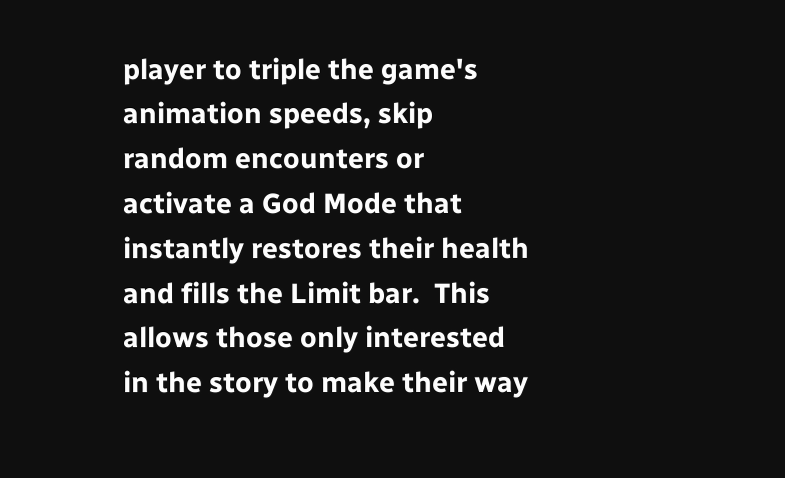player to triple the game's animation speeds, skip random encounters or activate a God Mode that instantly restores their health and fills the Limit bar.  This allows those only interested in the story to make their way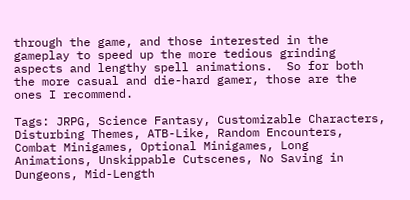through the game, and those interested in the gameplay to speed up the more tedious grinding aspects and lengthy spell animations.  So for both the more casual and die-hard gamer, those are the ones I recommend.

Tags: JRPG, Science Fantasy, Customizable Characters, Disturbing Themes, ATB-Like, Random Encounters, Combat Minigames, Optional Minigames, Long Animations, Unskippable Cutscenes, No Saving in Dungeons, Mid-Length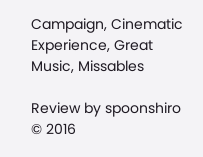Campaign, Cinematic Experience, Great Music, Missables

Review by spoonshiro © 2016